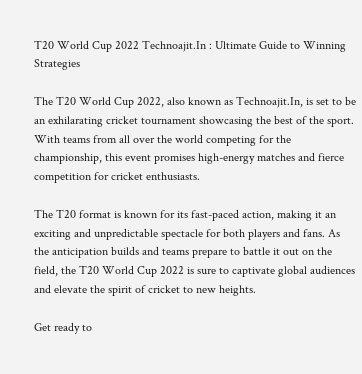T20 World Cup 2022 Technoajit.In : Ultimate Guide to Winning Strategies

The T20 World Cup 2022, also known as Technoajit.In, is set to be an exhilarating cricket tournament showcasing the best of the sport. With teams from all over the world competing for the championship, this event promises high-energy matches and fierce competition for cricket enthusiasts.

The T20 format is known for its fast-paced action, making it an exciting and unpredictable spectacle for both players and fans. As the anticipation builds and teams prepare to battle it out on the field, the T20 World Cup 2022 is sure to captivate global audiences and elevate the spirit of cricket to new heights.

Get ready to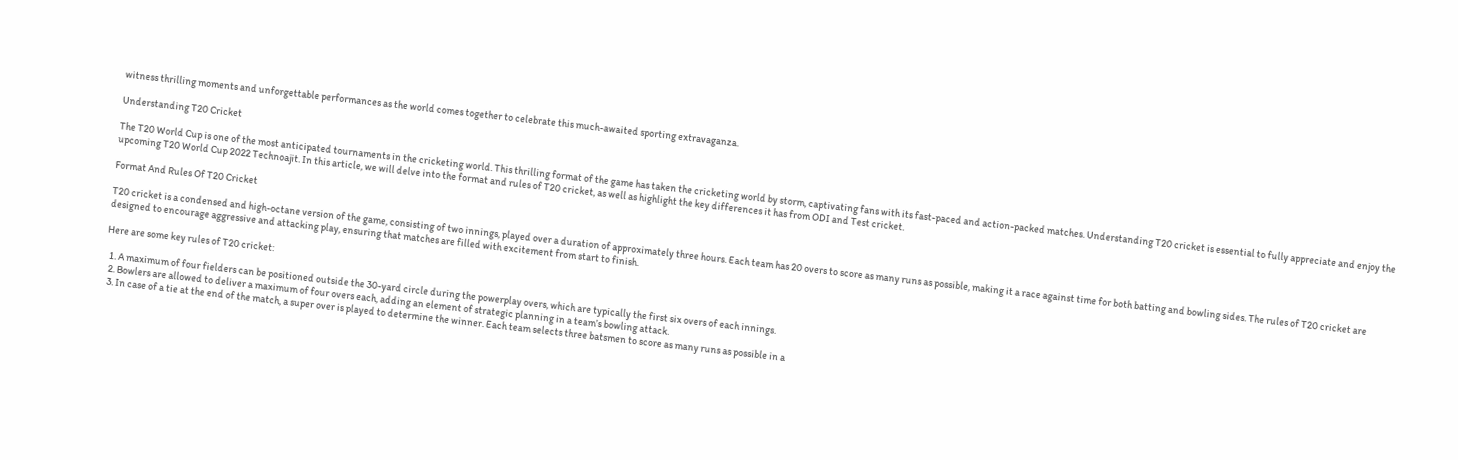witness thrilling moments and unforgettable performances as the world comes together to celebrate this much-awaited sporting extravaganza.

Understanding T20 Cricket

The T20 World Cup is one of the most anticipated tournaments in the cricketing world. This thrilling format of the game has taken the cricketing world by storm, captivating fans with its fast-paced and action-packed matches. Understanding T20 cricket is essential to fully appreciate and enjoy the upcoming T20 World Cup 2022 Technoajit. In this article, we will delve into the format and rules of T20 cricket, as well as highlight the key differences it has from ODI and Test cricket.

Format And Rules Of T20 Cricket

T20 cricket is a condensed and high-octane version of the game, consisting of two innings, played over a duration of approximately three hours. Each team has 20 overs to score as many runs as possible, making it a race against time for both batting and bowling sides. The rules of T20 cricket are designed to encourage aggressive and attacking play, ensuring that matches are filled with excitement from start to finish.

Here are some key rules of T20 cricket:

  1. A maximum of four fielders can be positioned outside the 30-yard circle during the powerplay overs, which are typically the first six overs of each innings.
  2. Bowlers are allowed to deliver a maximum of four overs each, adding an element of strategic planning in a team’s bowling attack.
  3. In case of a tie at the end of the match, a super over is played to determine the winner. Each team selects three batsmen to score as many runs as possible in a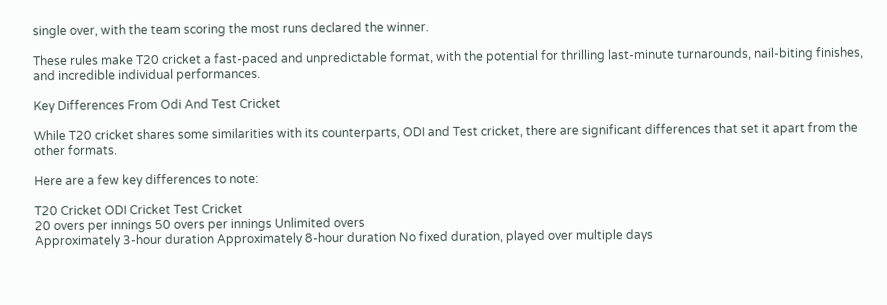single over, with the team scoring the most runs declared the winner.

These rules make T20 cricket a fast-paced and unpredictable format, with the potential for thrilling last-minute turnarounds, nail-biting finishes, and incredible individual performances.

Key Differences From Odi And Test Cricket

While T20 cricket shares some similarities with its counterparts, ODI and Test cricket, there are significant differences that set it apart from the other formats.

Here are a few key differences to note:

T20 Cricket ODI Cricket Test Cricket
20 overs per innings 50 overs per innings Unlimited overs
Approximately 3-hour duration Approximately 8-hour duration No fixed duration, played over multiple days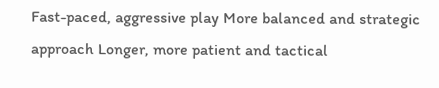Fast-paced, aggressive play More balanced and strategic approach Longer, more patient and tactical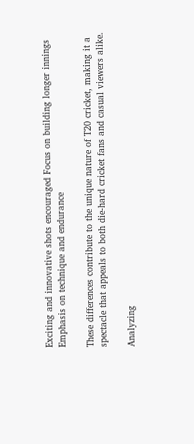Exciting and innovative shots encouraged Focus on building longer innings Emphasis on technique and endurance

These differences contribute to the unique nature of T20 cricket, making it a spectacle that appeals to both die-hard cricket fans and casual viewers alike.

Analyzing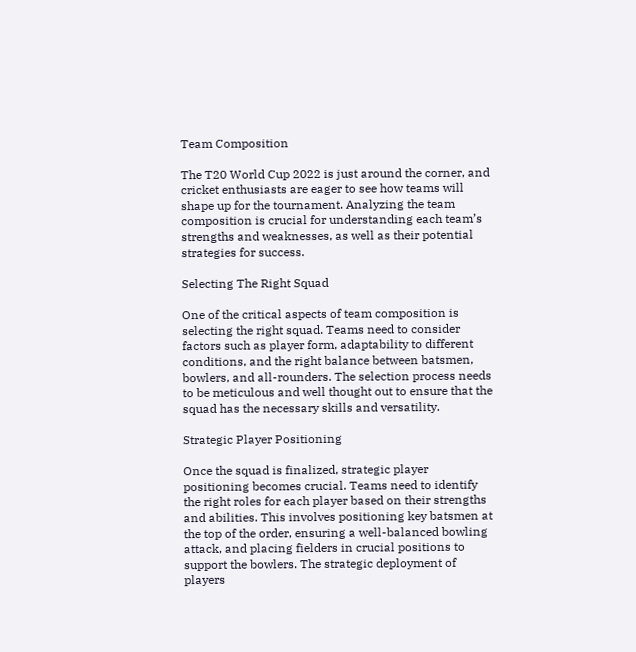Team Composition

The T20 World Cup 2022 is just around the corner, and cricket enthusiasts are eager to see how teams will shape up for the tournament. Analyzing the team composition is crucial for understanding each team’s strengths and weaknesses, as well as their potential strategies for success.

Selecting The Right Squad

One of the critical aspects of team composition is selecting the right squad. Teams need to consider factors such as player form, adaptability to different conditions, and the right balance between batsmen, bowlers, and all-rounders. The selection process needs to be meticulous and well thought out to ensure that the squad has the necessary skills and versatility.

Strategic Player Positioning

Once the squad is finalized, strategic player positioning becomes crucial. Teams need to identify the right roles for each player based on their strengths and abilities. This involves positioning key batsmen at the top of the order, ensuring a well-balanced bowling attack, and placing fielders in crucial positions to support the bowlers. The strategic deployment of players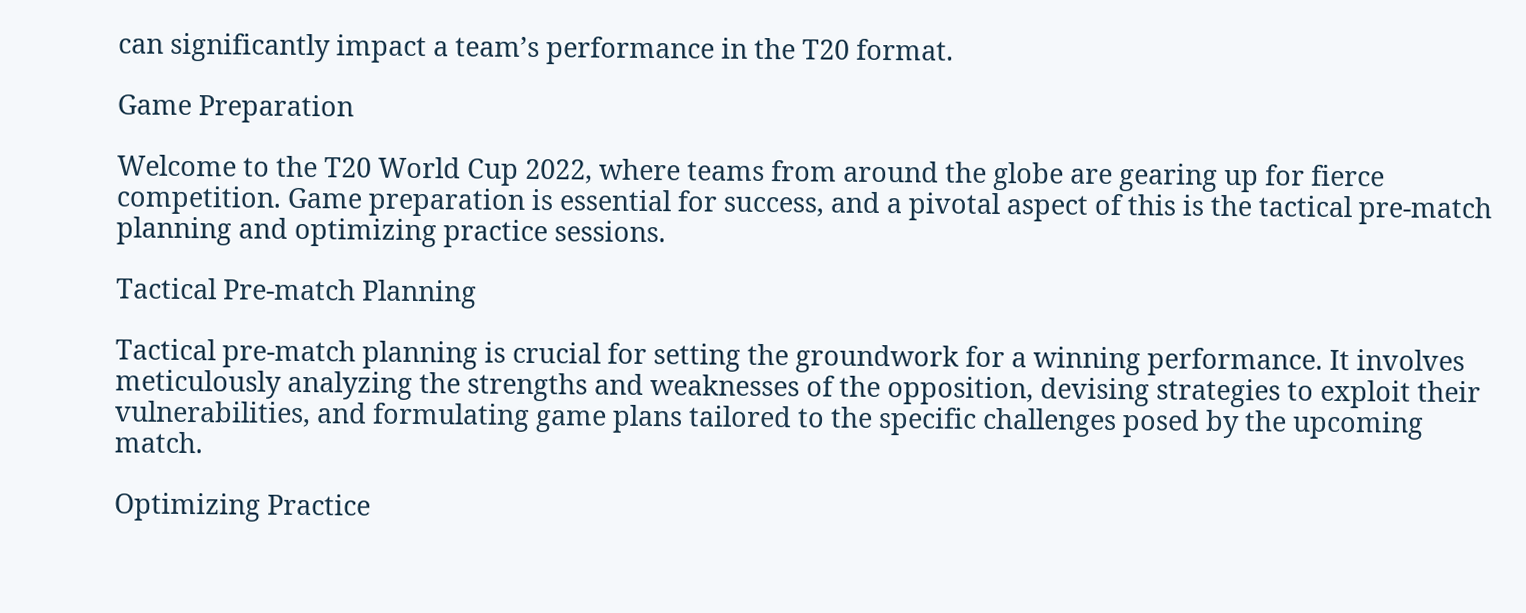can significantly impact a team’s performance in the T20 format.

Game Preparation

Welcome to the T20 World Cup 2022, where teams from around the globe are gearing up for fierce competition. Game preparation is essential for success, and a pivotal aspect of this is the tactical pre-match planning and optimizing practice sessions.

Tactical Pre-match Planning

Tactical pre-match planning is crucial for setting the groundwork for a winning performance. It involves meticulously analyzing the strengths and weaknesses of the opposition, devising strategies to exploit their vulnerabilities, and formulating game plans tailored to the specific challenges posed by the upcoming match.

Optimizing Practice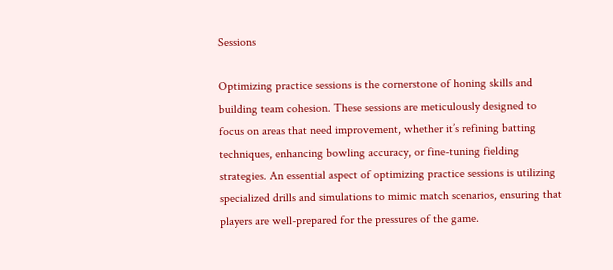Sessions

Optimizing practice sessions is the cornerstone of honing skills and building team cohesion. These sessions are meticulously designed to focus on areas that need improvement, whether it’s refining batting techniques, enhancing bowling accuracy, or fine-tuning fielding strategies. An essential aspect of optimizing practice sessions is utilizing specialized drills and simulations to mimic match scenarios, ensuring that players are well-prepared for the pressures of the game.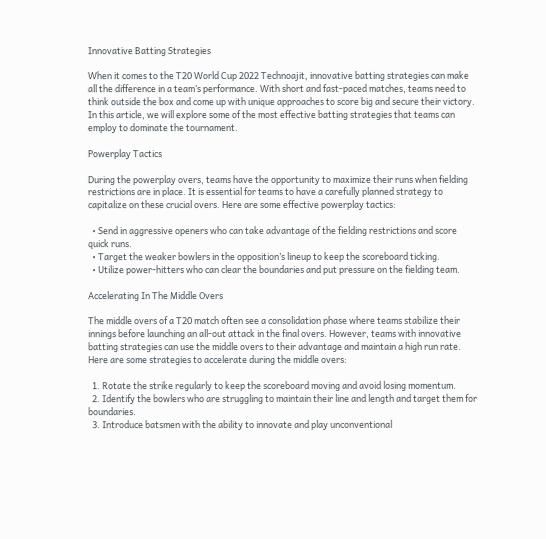Innovative Batting Strategies

When it comes to the T20 World Cup 2022 Technoajit, innovative batting strategies can make all the difference in a team’s performance. With short and fast-paced matches, teams need to think outside the box and come up with unique approaches to score big and secure their victory. In this article, we will explore some of the most effective batting strategies that teams can employ to dominate the tournament.

Powerplay Tactics

During the powerplay overs, teams have the opportunity to maximize their runs when fielding restrictions are in place. It is essential for teams to have a carefully planned strategy to capitalize on these crucial overs. Here are some effective powerplay tactics:

  • Send in aggressive openers who can take advantage of the fielding restrictions and score quick runs.
  • Target the weaker bowlers in the opposition’s lineup to keep the scoreboard ticking.
  • Utilize power-hitters who can clear the boundaries and put pressure on the fielding team.

Accelerating In The Middle Overs

The middle overs of a T20 match often see a consolidation phase where teams stabilize their innings before launching an all-out attack in the final overs. However, teams with innovative batting strategies can use the middle overs to their advantage and maintain a high run rate. Here are some strategies to accelerate during the middle overs:

  1. Rotate the strike regularly to keep the scoreboard moving and avoid losing momentum.
  2. Identify the bowlers who are struggling to maintain their line and length and target them for boundaries.
  3. Introduce batsmen with the ability to innovate and play unconventional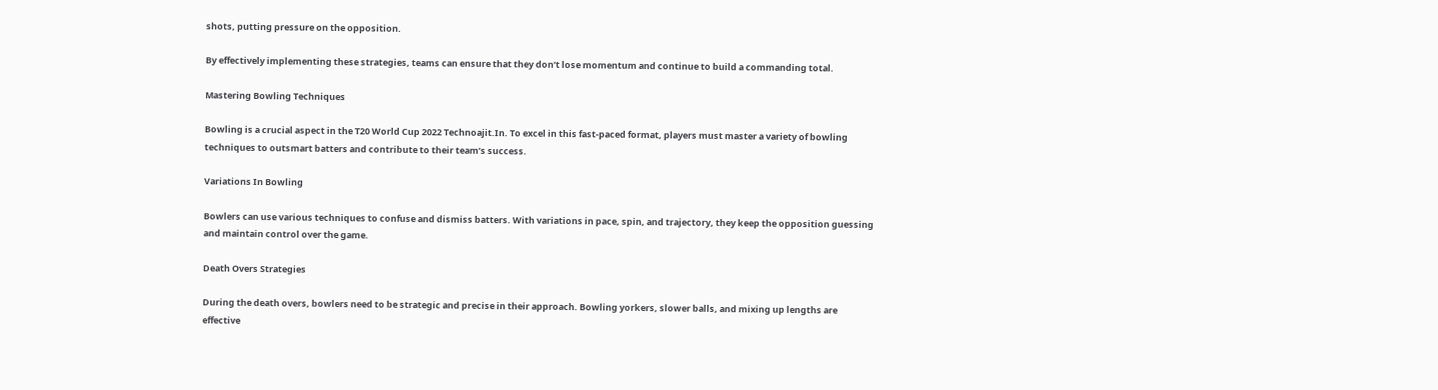shots, putting pressure on the opposition.

By effectively implementing these strategies, teams can ensure that they don’t lose momentum and continue to build a commanding total.

Mastering Bowling Techniques

Bowling is a crucial aspect in the T20 World Cup 2022 Technoajit.In. To excel in this fast-paced format, players must master a variety of bowling techniques to outsmart batters and contribute to their team’s success.

Variations In Bowling

Bowlers can use various techniques to confuse and dismiss batters. With variations in pace, spin, and trajectory, they keep the opposition guessing and maintain control over the game.

Death Overs Strategies

During the death overs, bowlers need to be strategic and precise in their approach. Bowling yorkers, slower balls, and mixing up lengths are effective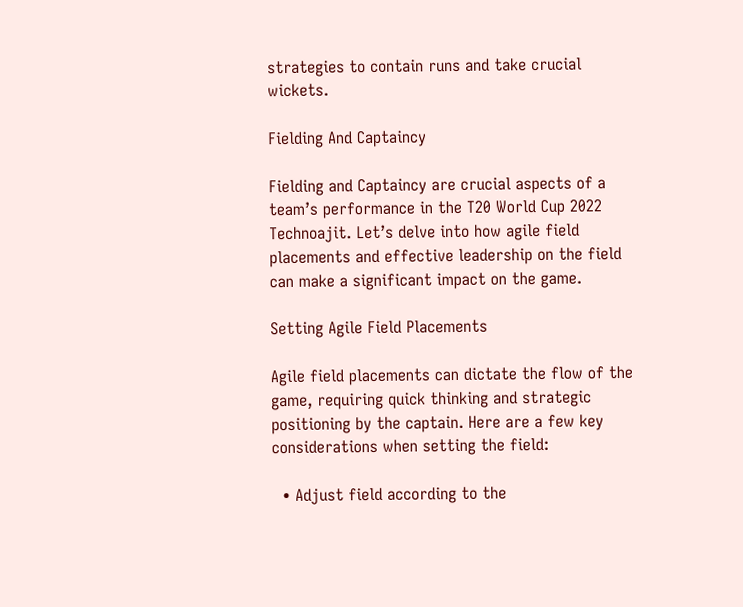strategies to contain runs and take crucial wickets.

Fielding And Captaincy

Fielding and Captaincy are crucial aspects of a team’s performance in the T20 World Cup 2022 Technoajit. Let’s delve into how agile field placements and effective leadership on the field can make a significant impact on the game.

Setting Agile Field Placements

Agile field placements can dictate the flow of the game, requiring quick thinking and strategic positioning by the captain. Here are a few key considerations when setting the field:

  • Adjust field according to the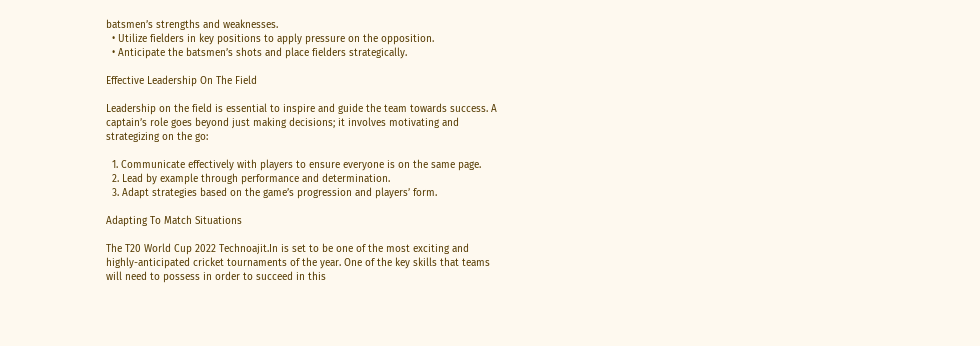batsmen’s strengths and weaknesses.
  • Utilize fielders in key positions to apply pressure on the opposition.
  • Anticipate the batsmen’s shots and place fielders strategically.

Effective Leadership On The Field

Leadership on the field is essential to inspire and guide the team towards success. A captain’s role goes beyond just making decisions; it involves motivating and strategizing on the go:

  1. Communicate effectively with players to ensure everyone is on the same page.
  2. Lead by example through performance and determination.
  3. Adapt strategies based on the game’s progression and players’ form.

Adapting To Match Situations

The T20 World Cup 2022 Technoajit.In is set to be one of the most exciting and highly-anticipated cricket tournaments of the year. One of the key skills that teams will need to possess in order to succeed in this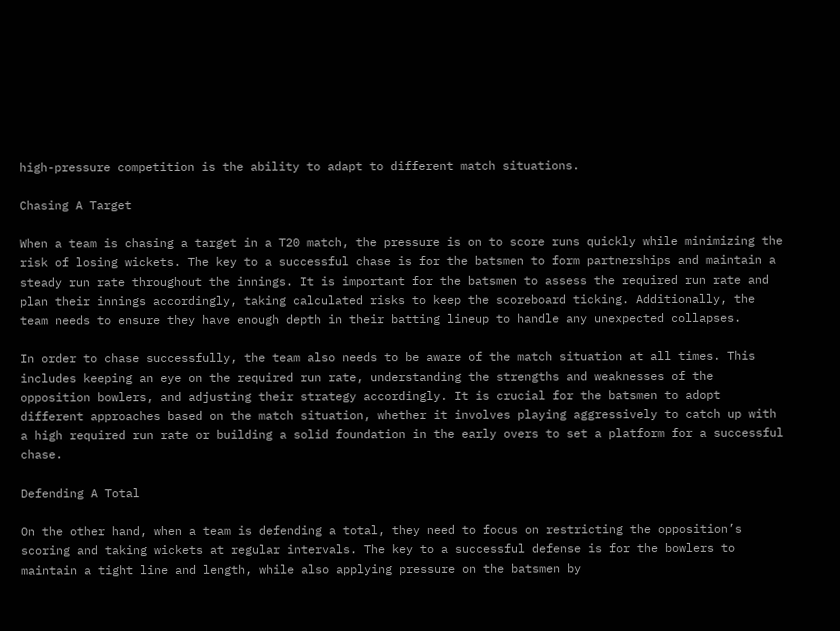high-pressure competition is the ability to adapt to different match situations.

Chasing A Target

When a team is chasing a target in a T20 match, the pressure is on to score runs quickly while minimizing the risk of losing wickets. The key to a successful chase is for the batsmen to form partnerships and maintain a steady run rate throughout the innings. It is important for the batsmen to assess the required run rate and plan their innings accordingly, taking calculated risks to keep the scoreboard ticking. Additionally, the team needs to ensure they have enough depth in their batting lineup to handle any unexpected collapses.

In order to chase successfully, the team also needs to be aware of the match situation at all times. This includes keeping an eye on the required run rate, understanding the strengths and weaknesses of the opposition bowlers, and adjusting their strategy accordingly. It is crucial for the batsmen to adopt different approaches based on the match situation, whether it involves playing aggressively to catch up with a high required run rate or building a solid foundation in the early overs to set a platform for a successful chase.

Defending A Total

On the other hand, when a team is defending a total, they need to focus on restricting the opposition’s scoring and taking wickets at regular intervals. The key to a successful defense is for the bowlers to maintain a tight line and length, while also applying pressure on the batsmen by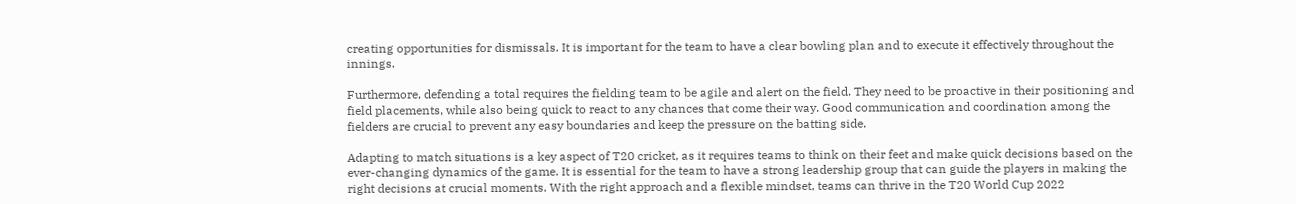creating opportunities for dismissals. It is important for the team to have a clear bowling plan and to execute it effectively throughout the innings.

Furthermore, defending a total requires the fielding team to be agile and alert on the field. They need to be proactive in their positioning and field placements, while also being quick to react to any chances that come their way. Good communication and coordination among the fielders are crucial to prevent any easy boundaries and keep the pressure on the batting side.

Adapting to match situations is a key aspect of T20 cricket, as it requires teams to think on their feet and make quick decisions based on the ever-changing dynamics of the game. It is essential for the team to have a strong leadership group that can guide the players in making the right decisions at crucial moments. With the right approach and a flexible mindset, teams can thrive in the T20 World Cup 2022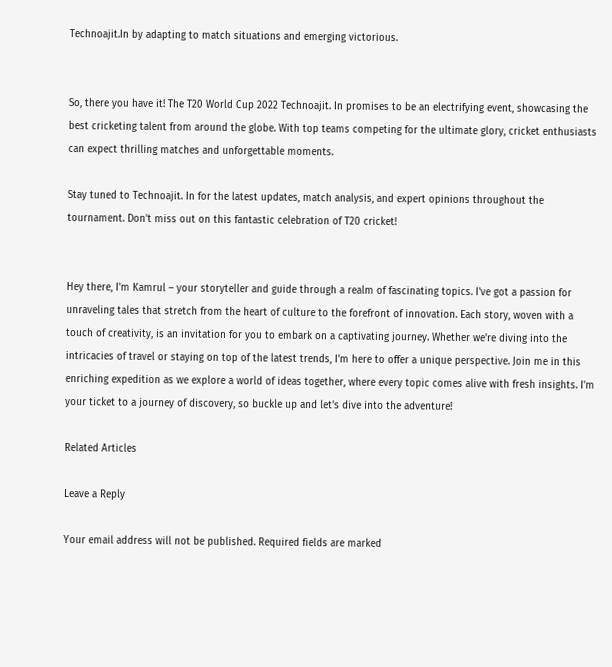Technoajit.In by adapting to match situations and emerging victorious.


So, there you have it! The T20 World Cup 2022 Technoajit. In promises to be an electrifying event, showcasing the best cricketing talent from around the globe. With top teams competing for the ultimate glory, cricket enthusiasts can expect thrilling matches and unforgettable moments.

Stay tuned to Technoajit. In for the latest updates, match analysis, and expert opinions throughout the tournament. Don’t miss out on this fantastic celebration of T20 cricket!


Hey there, I'm Kamrul – your storyteller and guide through a realm of fascinating topics. I've got a passion for unraveling tales that stretch from the heart of culture to the forefront of innovation. Each story, woven with a touch of creativity, is an invitation for you to embark on a captivating journey. Whether we're diving into the intricacies of travel or staying on top of the latest trends, I'm here to offer a unique perspective. Join me in this enriching expedition as we explore a world of ideas together, where every topic comes alive with fresh insights. I'm your ticket to a journey of discovery, so buckle up and let's dive into the adventure!

Related Articles

Leave a Reply

Your email address will not be published. Required fields are marked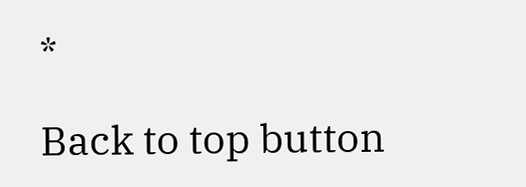*

Back to top button